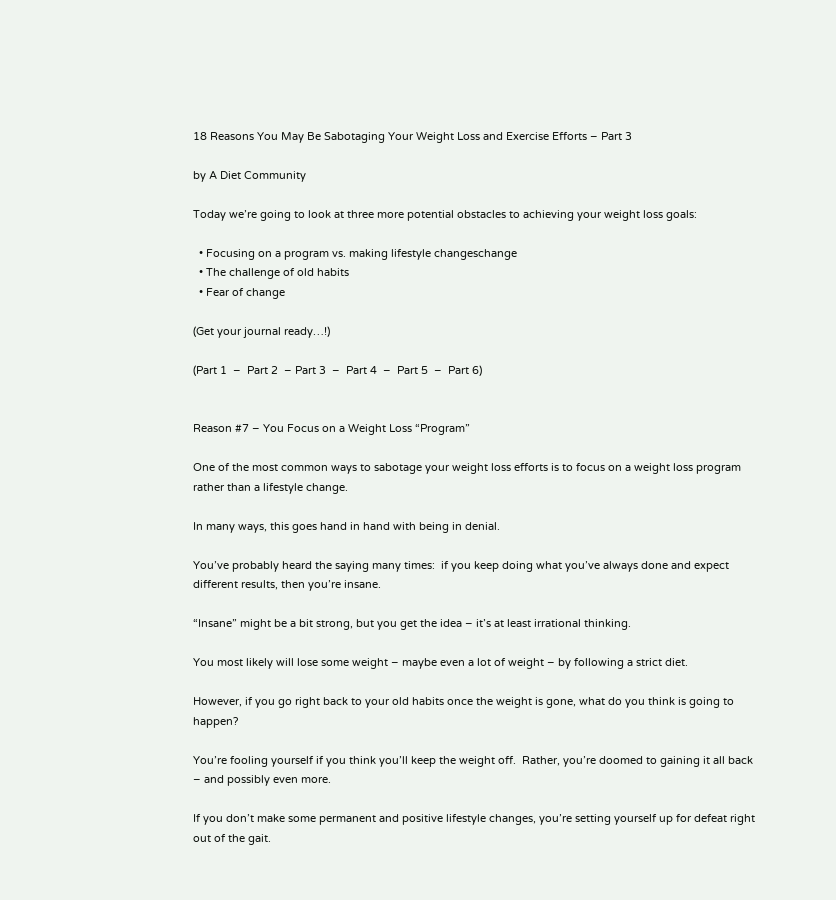18 Reasons You May Be Sabotaging Your Weight Loss and Exercise Efforts – Part 3

by A Diet Community

Today we’re going to look at three more potential obstacles to achieving your weight loss goals:

  • Focusing on a program vs. making lifestyle changeschange
  • The challenge of old habits
  • Fear of change

(Get your journal ready…!)

(Part 1  –  Part 2  – Part 3  –  Part 4  –  Part 5  –  Part 6)


Reason #7 – You Focus on a Weight Loss “Program”

One of the most common ways to sabotage your weight loss efforts is to focus on a weight loss program rather than a lifestyle change.

In many ways, this goes hand in hand with being in denial.

You’ve probably heard the saying many times:  if you keep doing what you’ve always done and expect different results, then you’re insane.

“Insane” might be a bit strong, but you get the idea – it’s at least irrational thinking.

You most likely will lose some weight – maybe even a lot of weight – by following a strict diet.

However, if you go right back to your old habits once the weight is gone, what do you think is going to happen?

You’re fooling yourself if you think you’ll keep the weight off.  Rather, you’re doomed to gaining it all back – and possibly even more.

If you don’t make some permanent and positive lifestyle changes, you’re setting yourself up for defeat right out of the gait.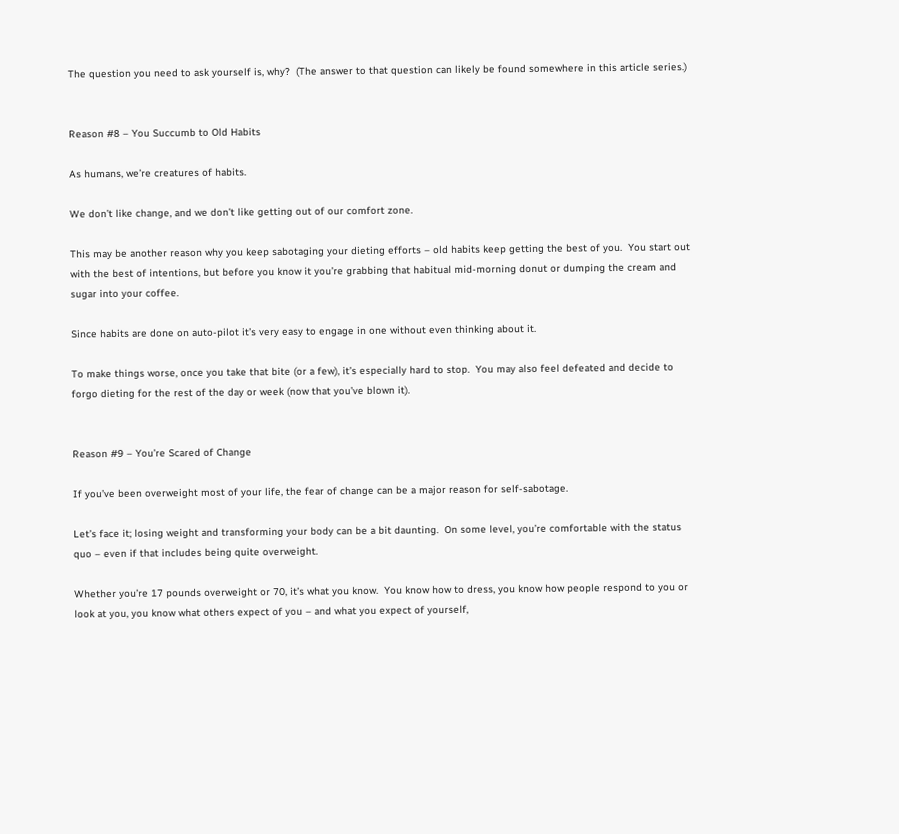The question you need to ask yourself is, why?  (The answer to that question can likely be found somewhere in this article series.)


Reason #8 – You Succumb to Old Habits

As humans, we’re creatures of habits.

We don’t like change, and we don’t like getting out of our comfort zone.

This may be another reason why you keep sabotaging your dieting efforts – old habits keep getting the best of you.  You start out with the best of intentions, but before you know it you’re grabbing that habitual mid-morning donut or dumping the cream and sugar into your coffee.

Since habits are done on auto-pilot it’s very easy to engage in one without even thinking about it.

To make things worse, once you take that bite (or a few), it’s especially hard to stop.  You may also feel defeated and decide to forgo dieting for the rest of the day or week (now that you’ve blown it).


Reason #9 – You’re Scared of Change

If you’ve been overweight most of your life, the fear of change can be a major reason for self-sabotage.

Let’s face it; losing weight and transforming your body can be a bit daunting.  On some level, you’re comfortable with the status quo – even if that includes being quite overweight.

Whether you’re 17 pounds overweight or 70, it’s what you know.  You know how to dress, you know how people respond to you or look at you, you know what others expect of you – and what you expect of yourself,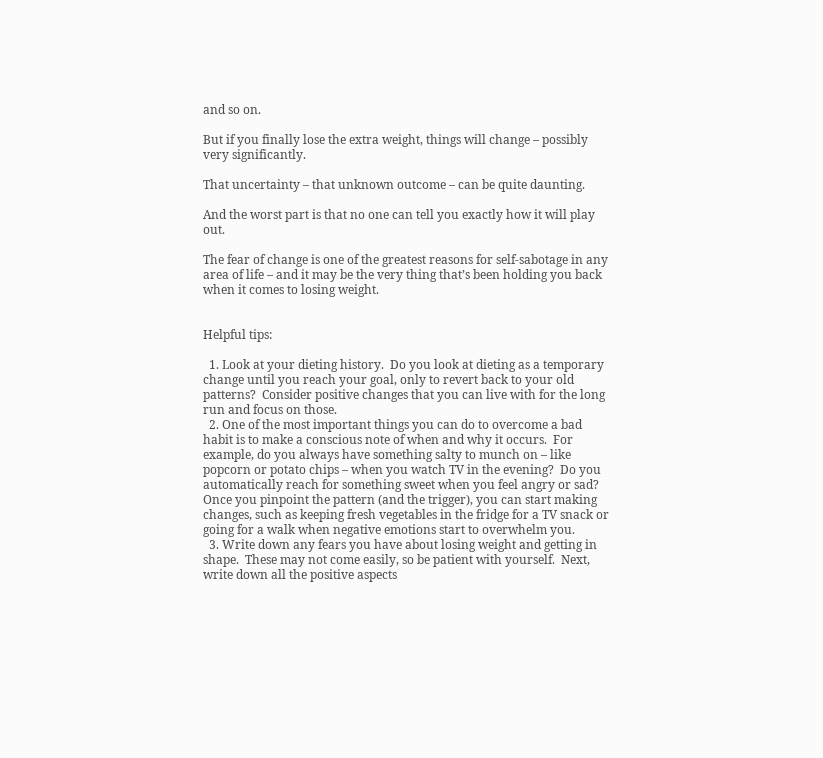and so on.

But if you finally lose the extra weight, things will change – possibly very significantly.

That uncertainty – that unknown outcome – can be quite daunting.

And the worst part is that no one can tell you exactly how it will play out.

The fear of change is one of the greatest reasons for self-sabotage in any area of life – and it may be the very thing that’s been holding you back when it comes to losing weight.


Helpful tips:

  1. Look at your dieting history.  Do you look at dieting as a temporary change until you reach your goal, only to revert back to your old patterns?  Consider positive changes that you can live with for the long run and focus on those.
  2. One of the most important things you can do to overcome a bad habit is to make a conscious note of when and why it occurs.  For example, do you always have something salty to munch on – like popcorn or potato chips – when you watch TV in the evening?  Do you automatically reach for something sweet when you feel angry or sad?  Once you pinpoint the pattern (and the trigger), you can start making changes, such as keeping fresh vegetables in the fridge for a TV snack or going for a walk when negative emotions start to overwhelm you.
  3. Write down any fears you have about losing weight and getting in shape.  These may not come easily, so be patient with yourself.  Next, write down all the positive aspects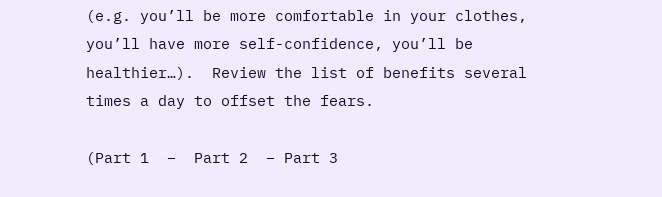(e.g. you’ll be more comfortable in your clothes, you’ll have more self-confidence, you’ll be healthier…).  Review the list of benefits several times a day to offset the fears.

(Part 1  –  Part 2  – Part 3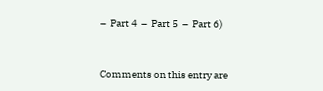–  Part 4  –  Part 5  –  Part 6)


Comments on this entry are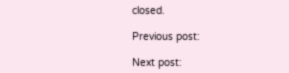closed.

Previous post:

Next post: